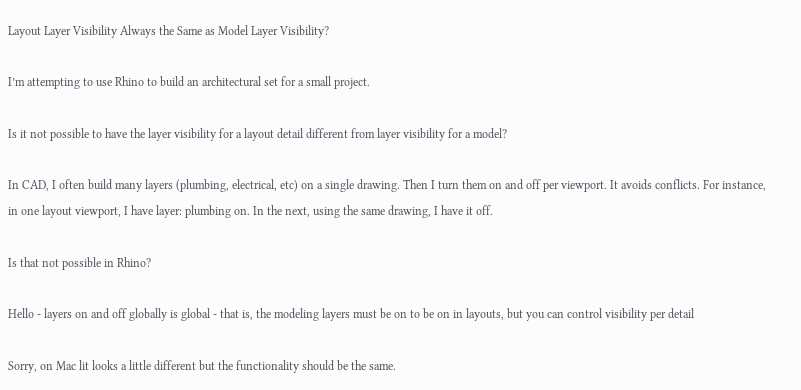Layout Layer Visibility Always the Same as Model Layer Visibility?

I’m attempting to use Rhino to build an architectural set for a small project.

Is it not possible to have the layer visibility for a layout detail different from layer visibility for a model?

In CAD, I often build many layers (plumbing, electrical, etc) on a single drawing. Then I turn them on and off per viewport. It avoids conflicts. For instance, in one layout viewport, I have layer: plumbing on. In the next, using the same drawing, I have it off.

Is that not possible in Rhino?

Hello - layers on and off globally is global - that is, the modeling layers must be on to be on in layouts, but you can control visibility per detail

Sorry, on Mac lit looks a little different but the functionality should be the same.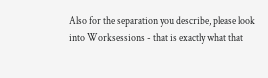Also for the separation you describe, please look into Worksessions - that is exactly what that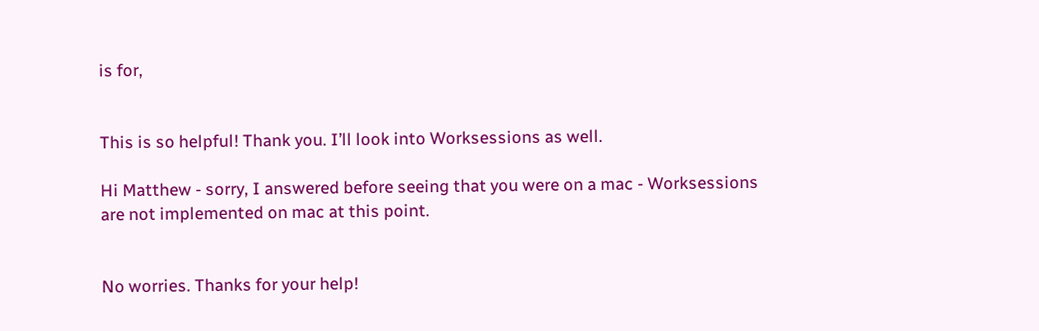is for,


This is so helpful! Thank you. I’ll look into Worksessions as well.

Hi Matthew - sorry, I answered before seeing that you were on a mac - Worksessions are not implemented on mac at this point.


No worries. Thanks for your help!